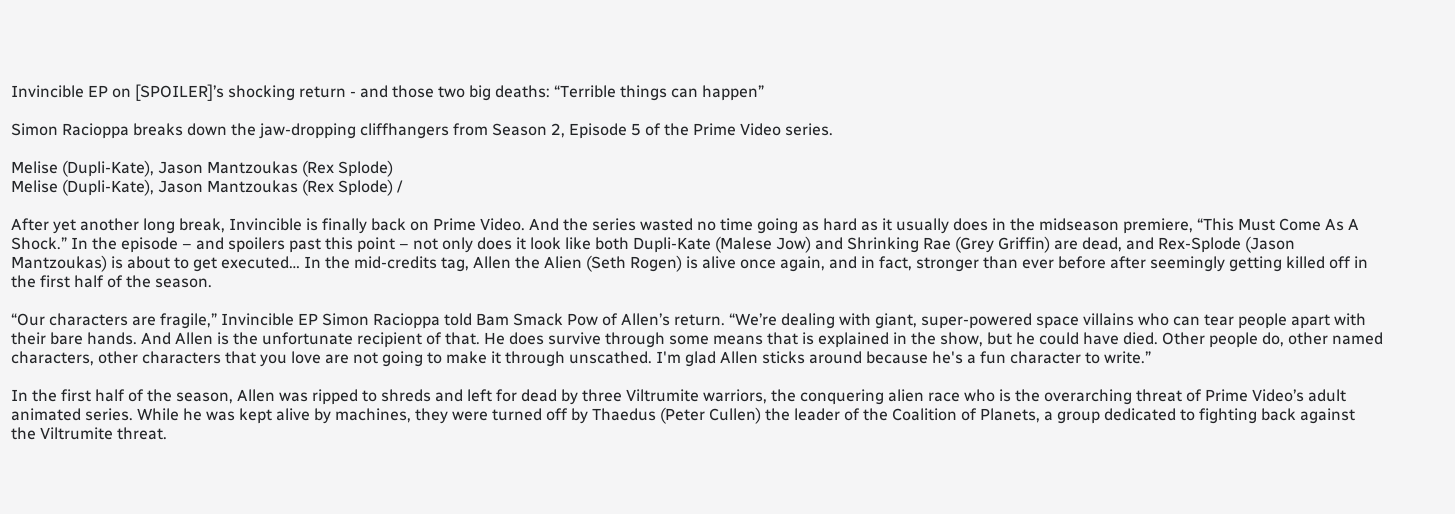Invincible EP on [SPOILER]’s shocking return - and those two big deaths: “Terrible things can happen”

Simon Racioppa breaks down the jaw-dropping cliffhangers from Season 2, Episode 5 of the Prime Video series.

Melise (Dupli-Kate), Jason Mantzoukas (Rex Splode)
Melise (Dupli-Kate), Jason Mantzoukas (Rex Splode) /

After yet another long break, Invincible is finally back on Prime Video. And the series wasted no time going as hard as it usually does in the midseason premiere, “This Must Come As A Shock.” In the episode – and spoilers past this point – not only does it look like both Dupli-Kate (Malese Jow) and Shrinking Rae (Grey Griffin) are dead, and Rex-Splode (Jason Mantzoukas) is about to get executed… In the mid-credits tag, Allen the Alien (Seth Rogen) is alive once again, and in fact, stronger than ever before after seemingly getting killed off in the first half of the season.

“Our characters are fragile,” Invincible EP Simon Racioppa told Bam Smack Pow of Allen’s return. “We’re dealing with giant, super-powered space villains who can tear people apart with their bare hands. And Allen is the unfortunate recipient of that. He does survive through some means that is explained in the show, but he could have died. Other people do, other named characters, other characters that you love are not going to make it through unscathed. I'm glad Allen sticks around because he's a fun character to write.”

In the first half of the season, Allen was ripped to shreds and left for dead by three Viltrumite warriors, the conquering alien race who is the overarching threat of Prime Video’s adult animated series. While he was kept alive by machines, they were turned off by Thaedus (Peter Cullen) the leader of the Coalition of Planets, a group dedicated to fighting back against the Viltrumite threat.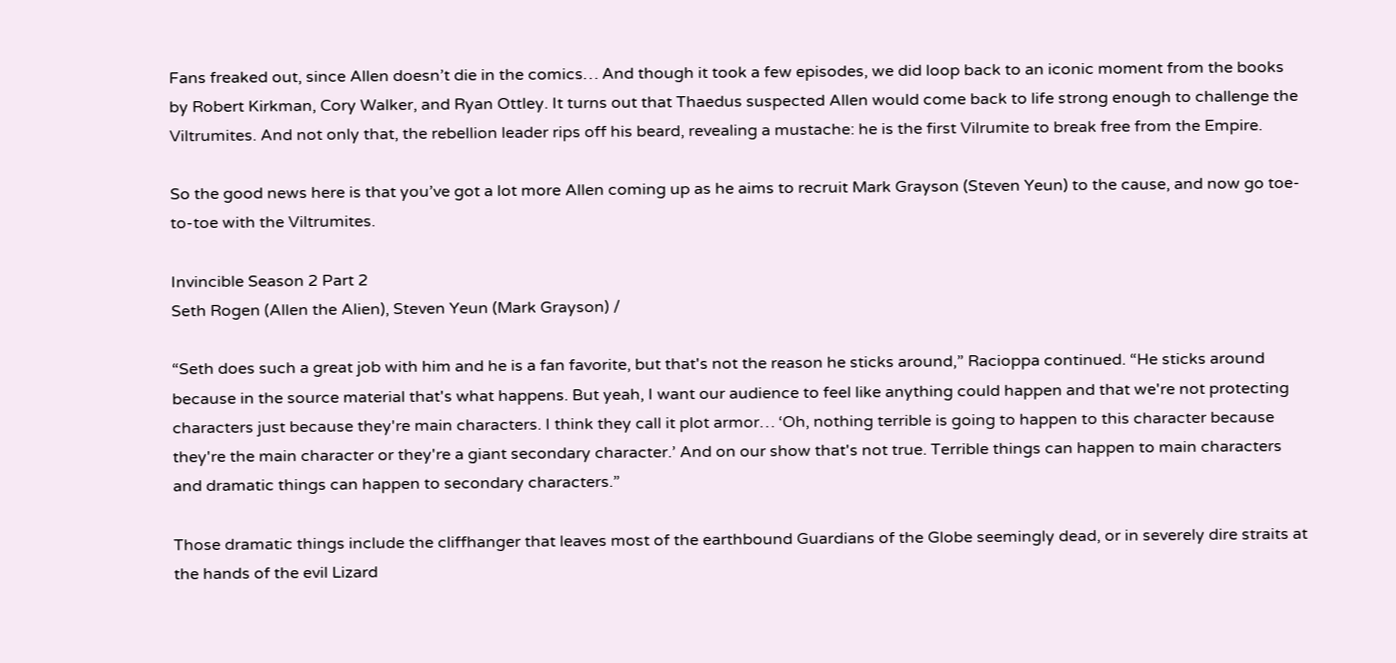Fans freaked out, since Allen doesn’t die in the comics… And though it took a few episodes, we did loop back to an iconic moment from the books by Robert Kirkman, Cory Walker, and Ryan Ottley. It turns out that Thaedus suspected Allen would come back to life strong enough to challenge the Viltrumites. And not only that, the rebellion leader rips off his beard, revealing a mustache: he is the first Vilrumite to break free from the Empire.

So the good news here is that you’ve got a lot more Allen coming up as he aims to recruit Mark Grayson (Steven Yeun) to the cause, and now go toe-to-toe with the Viltrumites.

Invincible Season 2 Part 2
Seth Rogen (Allen the Alien), Steven Yeun (Mark Grayson) /

“Seth does such a great job with him and he is a fan favorite, but that's not the reason he sticks around,” Racioppa continued. “He sticks around because in the source material that's what happens. But yeah, I want our audience to feel like anything could happen and that we're not protecting characters just because they're main characters. I think they call it plot armor… ‘Oh, nothing terrible is going to happen to this character because they're the main character or they're a giant secondary character.’ And on our show that's not true. Terrible things can happen to main characters and dramatic things can happen to secondary characters.”

Those dramatic things include the cliffhanger that leaves most of the earthbound Guardians of the Globe seemingly dead, or in severely dire straits at the hands of the evil Lizard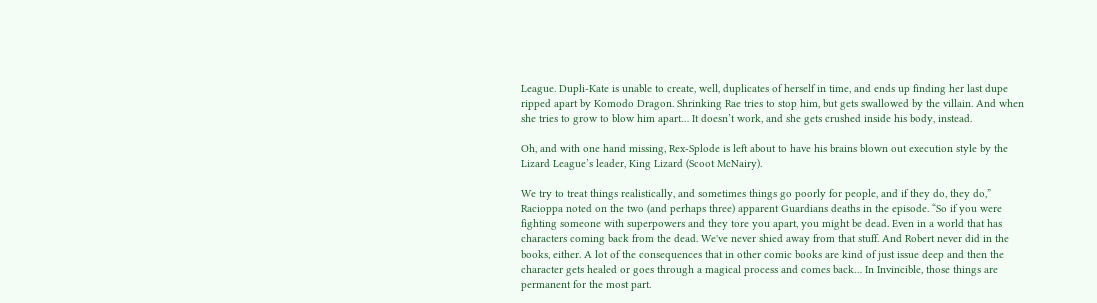League. Dupli-Kate is unable to create, well, duplicates of herself in time, and ends up finding her last dupe ripped apart by Komodo Dragon. Shrinking Rae tries to stop him, but gets swallowed by the villain. And when she tries to grow to blow him apart… It doesn’t work, and she gets crushed inside his body, instead.

Oh, and with one hand missing, Rex-Splode is left about to have his brains blown out execution style by the Lizard League’s leader, King Lizard (Scoot McNairy).

We try to treat things realistically, and sometimes things go poorly for people, and if they do, they do,” Racioppa noted on the two (and perhaps three) apparent Guardians deaths in the episode. “So if you were fighting someone with superpowers and they tore you apart, you might be dead. Even in a world that has characters coming back from the dead. We've never shied away from that stuff. And Robert never did in the books, either. A lot of the consequences that in other comic books are kind of just issue deep and then the character gets healed or goes through a magical process and comes back… In Invincible, those things are permanent for the most part.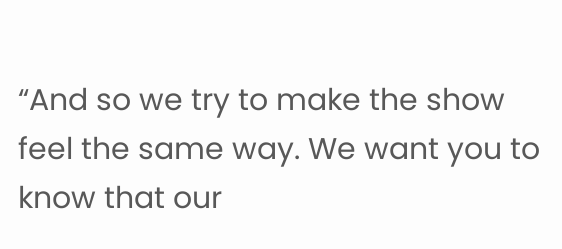“And so we try to make the show feel the same way. We want you to know that our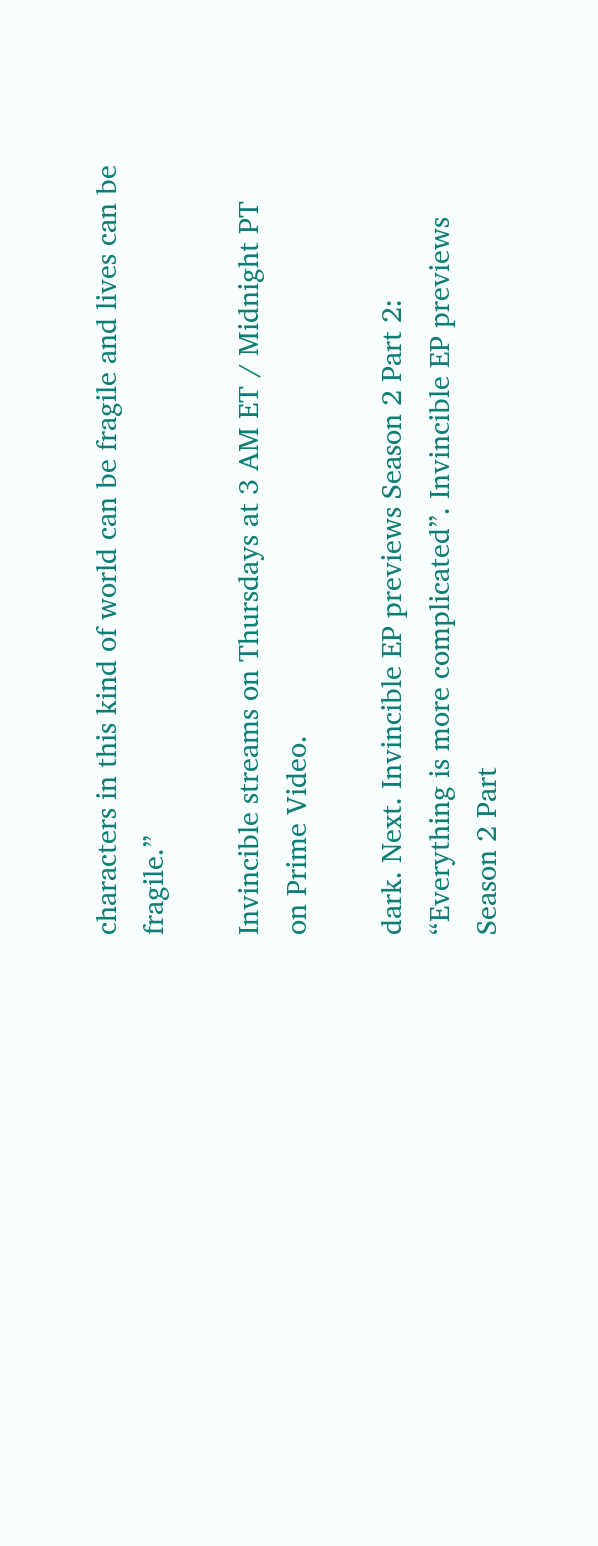characters in this kind of world can be fragile and lives can be fragile.”

Invincible streams on Thursdays at 3 AM ET / Midnight PT on Prime Video.

dark. Next. Invincible EP previews Season 2 Part 2: “Everything is more complicated”. Invincible EP previews Season 2 Part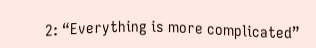2: “Everything is more complicated”